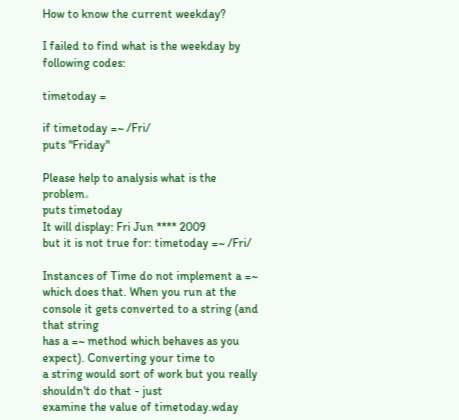How to know the current weekday?

I failed to find what is the weekday by following codes:

timetoday =

if timetoday =~ /Fri/
puts "Friday"

Please help to analysis what is the problem。
puts timetoday
It will display: Fri Jun **** 2009
but it is not true for: timetoday =~ /Fri/

Instances of Time do not implement a =~ which does that. When you run at the console it gets converted to a string (and that string
has a =~ method which behaves as you expect). Converting your time to
a string would sort of work but you really shouldn't do that - just
examine the value of timetoday.wday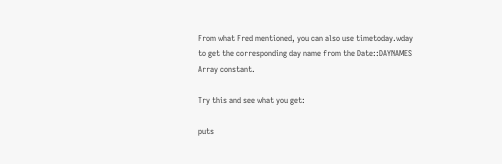From what Fred mentioned, you can also use timetoday.wday
to get the corresponding day name from the Date::DAYNAMES
Array constant.

Try this and see what you get:

puts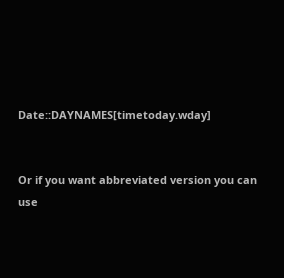Date::DAYNAMES[timetoday.wday]


Or if you want abbreviated version you can use